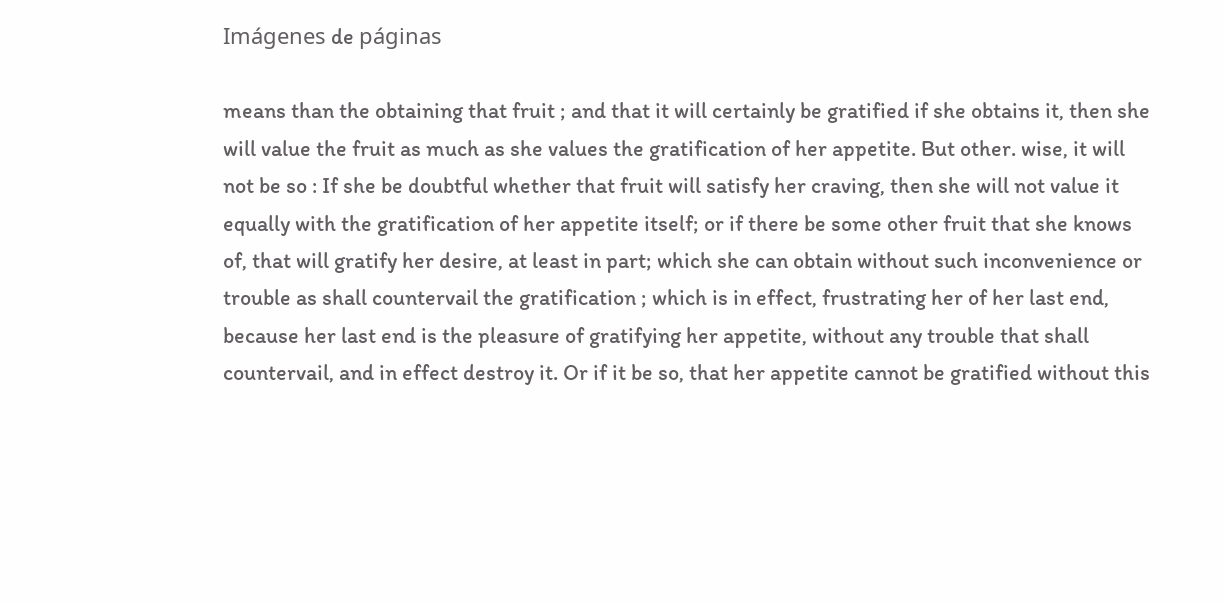Imágenes de páginas

means than the obtaining that fruit ; and that it will certainly be gratified if she obtains it, then she will value the fruit as much as she values the gratification of her appetite. But other. wise, it will not be so : If she be doubtful whether that fruit will satisfy her craving, then she will not value it equally with the gratification of her appetite itself; or if there be some other fruit that she knows of, that will gratify her desire, at least in part; which she can obtain without such inconvenience or trouble as shall countervail the gratification ; which is in effect, frustrating her of her last end, because her last end is the pleasure of gratifying her appetite, without any trouble that shall countervail, and in effect destroy it. Or if it be so, that her appetite cannot be gratified without this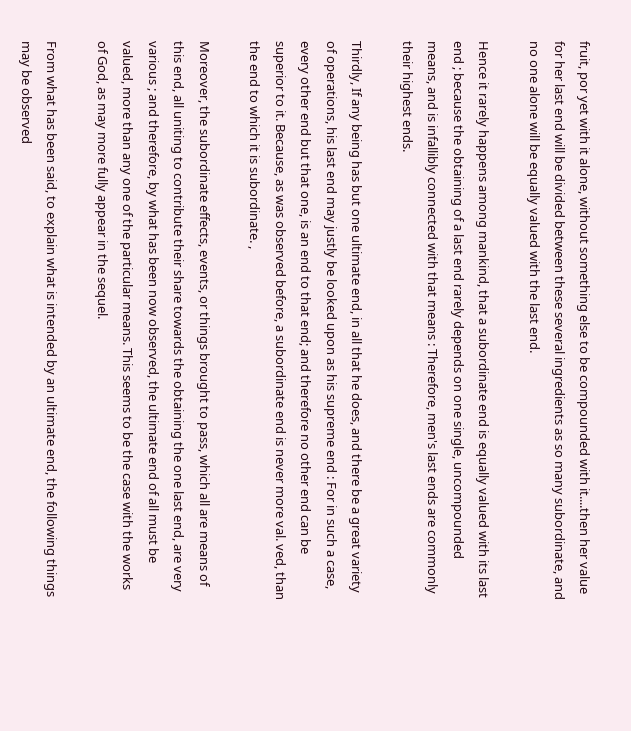fruit, por yet with it alone, without something else to be compounded with it....then her value for her last end will be divided between these several ingredients as so many subordinate, and no one alone will be equally valued with the last end.

Hence it rarely happens among mankind, that a subordinate end is equally valued with its last end ; because the obtaining of a last end rarely depends on one single, uncompounded means, and is infallibly connected with that means : Therefore, men's last ends are commonly their highest ends.

Thirdly, If any being has but one ultimate end, in all that he does, and there be a great variety of operations, his last end may justly be looked upon as his supreme end : For in such a case, every other end but that one, is an end to that end; and therefore no other end can be superior to it. Because, as was observed before, a subordinate end is never more val. ved, than the end to which it is subordinate. ,

Moreover, the subordinate effects, events, or things brought to pass, which all are means of this end, all uniting to contribute their share towards the obtaining the one last end, are very various ; and therefore, by what has been now observed, the ultimate end of all must be valued, more than any one of the particular means. This seems to be the case with the works of God, as may more fully appear in the sequel.

From what has been said, to explain what is intended by an ultimate end, the following things may be observed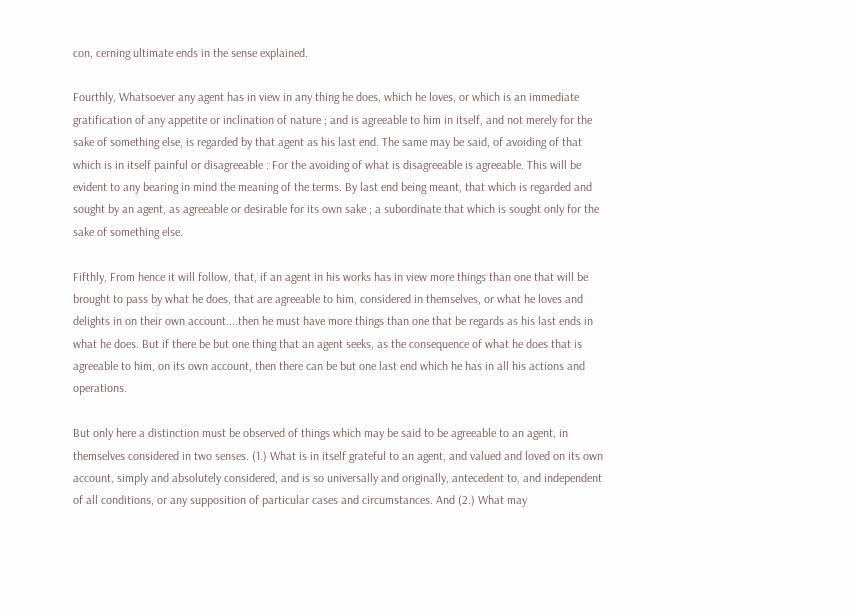con, cerning ultimate ends in the sense explained.

Fourthly, Whatsoever any agent has in view in any thing he does, which he loves, or which is an immediate gratification of any appetite or inclination of nature ; and is agreeable to him in itself, and not merely for the sake of something else, is regarded by that agent as his last end. The same may be said, of avoiding of that which is in itself painful or disagreeable : For the avoiding of what is disagreeable is agreeable. This will be evident to any bearing in mind the meaning of the terms. By last end being meant, that which is regarded and sought by an agent, as agreeable or desirable for its own sake ; a subordinate that which is sought only for the sake of something else.

Fifthly, From hence it will follow, that, if an agent in his works has in view more things than one that will be brought to pass by what he does, that are agreeable to him, considered in themselves, or what he loves and delights in on their own account....then he must have more things than one that be regards as his last ends in what he does. But if there be but one thing that an agent seeks, as the consequence of what he does that is agreeable to him, on its own account, then there can be but one last end which he has in all his actions and operations.

But only here a distinction must be observed of things which may be said to be agreeable to an agent, in themselves considered in two senses. (1.) What is in itself grateful to an agent, and valued and loved on its own account, simply and absolutely considered, and is so universally and originally, antecedent to, and independent of all conditions, or any supposition of particular cases and circumstances. And (2.) What may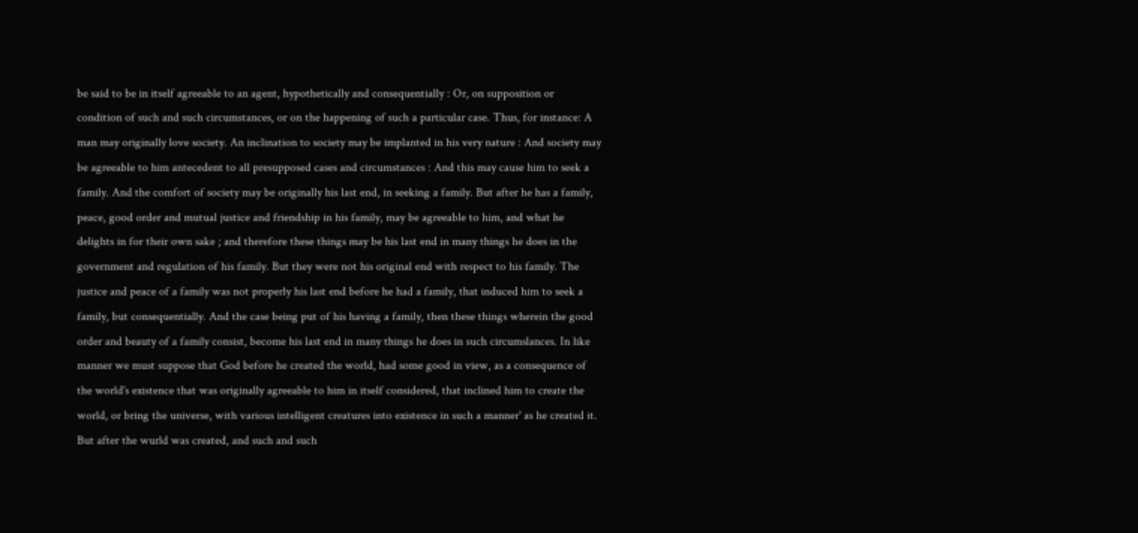be said to be in itself agreeable to an agent, hypothetically and consequentially : Or, on supposition or condition of such and such circumstances, or on the happening of such a particular case. Thus, for instance: A man may originally love society. An inclination to society may be implanted in his very nature : And society may be agreeable to him antecedent to all presupposed cases and circumstances : And this may cause him to seek a family. And the comfort of society may be originally his last end, in seeking a family. But after he has a family, peace, good order and mutual justice and friendship in his family, may be agreeable to him, and what he delights in for their own sake ; and therefore these things may be his last end in many things he does in the government and regulation of his family. But they were not his original end with respect to his family. The justice and peace of a family was not properly his last end before he had a family, that induced him to seek a family, but consequentially. And the case being put of his having a family, then these things wherein the good order and beauty of a family consist, become his last end in many things he does in such circumslances. In like manner we must suppose that God before he created the world, had some good in view, as a consequence of the world's existence that was originally agreeable to him in itself considered, that inclined him to create the world, or bring the universe, with various intelligent creatures into existence in such a manner' as he created it. But after the wurld was created, and such and such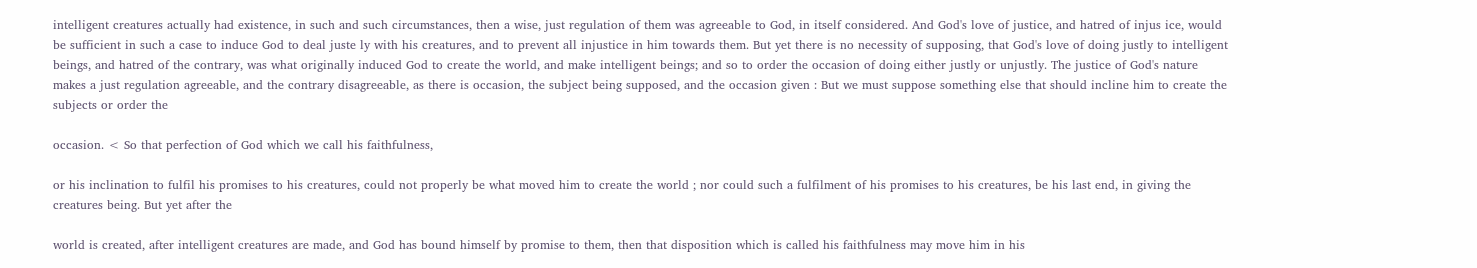intelligent creatures actually had existence, in such and such circumstances, then a wise, just regulation of them was agreeable to God, in itself considered. And God's love of justice, and hatred of injus ice, would be sufficient in such a case to induce God to deal juste ly with his creatures, and to prevent all injustice in him towards them. But yet there is no necessity of supposing, that God's love of doing justly to intelligent beings, and hatred of the contrary, was what originally induced God to create the world, and make intelligent beings; and so to order the occasion of doing either justly or unjustly. The justice of God's nature makes a just regulation agreeable, and the contrary disagreeable, as there is occasion, the subject being supposed, and the occasion given : But we must suppose something else that should incline him to create the subjects or order the

occasion. < So that perfection of God which we call his faithfulness,

or his inclination to fulfil his promises to his creatures, could not properly be what moved him to create the world ; nor could such a fulfilment of his promises to his creatures, be his last end, in giving the creatures being. But yet after the

world is created, after intelligent creatures are made, and God has bound himself by promise to them, then that disposition which is called his faithfulness may move him in his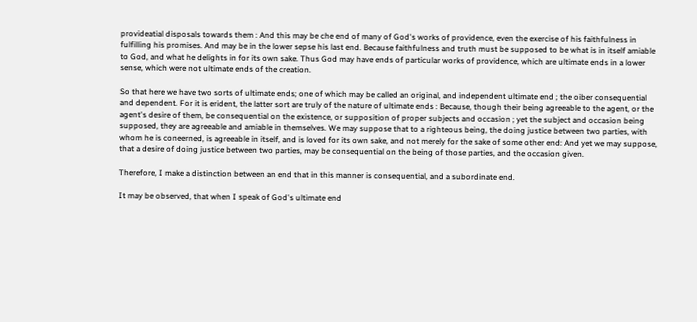provideatial disposals towards them : And this may be che end of many of God's works of providence, even the exercise of his faithfulness in fulfilling his promises. And may be in the lower sepse his last end. Because faithfulness and truth must be supposed to be what is in itself amiable to God, and what he delights in for its own sake. Thus God may have ends of particular works of providence, which are ultimate ends in a lower sense, which were not ultimate ends of the creation.

So that here we have two sorts of ultimate ends; one of which may be called an original, and independent ultimate end ; the oiber consequential and dependent. For it is erident, the latter sort are truly of the nature of ultimate ends : Because, though their being agreeable to the agent, or the agent's desire of them, be consequential on the existence, or supposition of proper subjects and occasion ; yet the subject and occasion being supposed, they are agreeable and amiable in themselves. We may suppose that to a righteous being, the doing justice between two parties, with whom he is coneerned, is agreeable in itself, and is loved for its own sake, and not merely for the sake of some other end: And yet we may suppose, that a desire of doing justice between two parties, may be consequential on the being of those parties, and the occasion given.

Therefore, I make a distinction between an end that in this manner is consequential, and a subordinate end.

It may be observed, that when I speak of God's ultimate end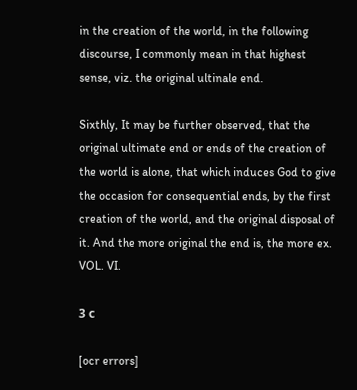in the creation of the world, in the following discourse, I commonly mean in that highest sense, viz. the original ultinale end.

Sixthly, It may be further observed, that the original ultimate end or ends of the creation of the world is alone, that which induces God to give the occasion for consequential ends, by the first creation of the world, and the original disposal of it. And the more original the end is, the more ex. VOL. VI.

3 с

[ocr errors]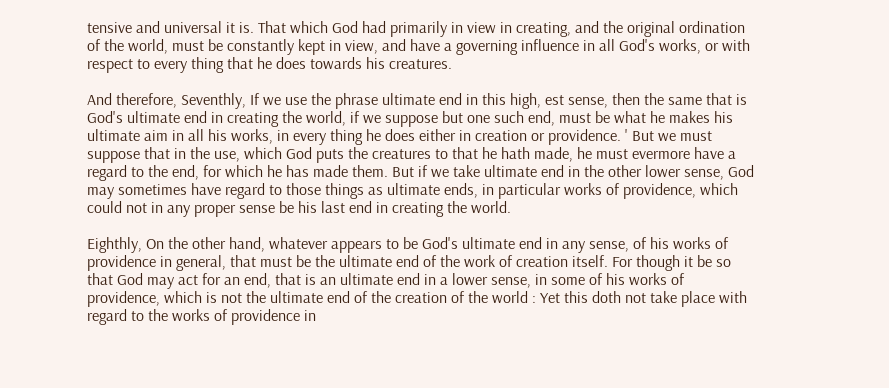tensive and universal it is. That which God had primarily in view in creating, and the original ordination of the world, must be constantly kept in view, and have a governing influence in all God's works, or with respect to every thing that he does towards his creatures.

And therefore, Seventhly, If we use the phrase ultimate end in this high, est sense, then the same that is God's ultimate end in creating the world, if we suppose but one such end, must be what he makes his ultimate aim in all his works, in every thing he does either in creation or providence. ' But we must suppose that in the use, which God puts the creatures to that he hath made, he must evermore have a regard to the end, for which he has made them. But if we take ultimate end in the other lower sense, God may sometimes have regard to those things as ultimate ends, in particular works of providence, which could not in any proper sense be his last end in creating the world.

Eighthly, On the other hand, whatever appears to be God's ultimate end in any sense, of his works of providence in general, that must be the ultimate end of the work of creation itself. For though it be so that God may act for an end, that is an ultimate end in a lower sense, in some of his works of providence, which is not the ultimate end of the creation of the world : Yet this doth not take place with regard to the works of providence in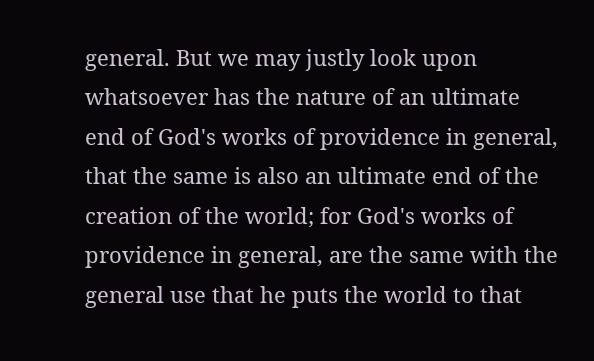general. But we may justly look upon whatsoever has the nature of an ultimate end of God's works of providence in general, that the same is also an ultimate end of the creation of the world; for God's works of providence in general, are the same with the general use that he puts the world to that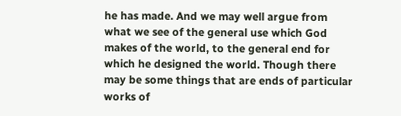he has made. And we may well argue from what we see of the general use which God makes of the world, to the general end for which he designed the world. Though there may be some things that are ends of particular works of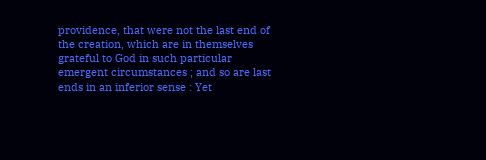providence, that were not the last end of the creation, which are in themselves grateful to God in such particular emergent circumstances ; and so are last ends in an inferior sense : Yet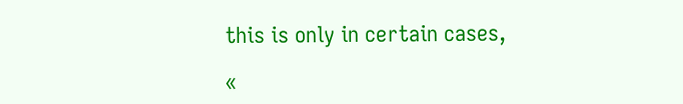this is only in certain cases,

«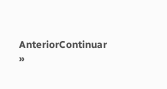AnteriorContinuar »